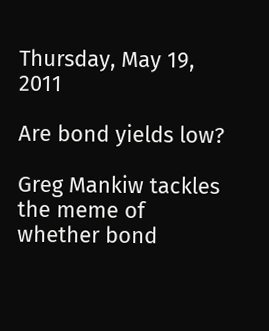Thursday, May 19, 2011

Are bond yields low?

Greg Mankiw tackles the meme of whether bond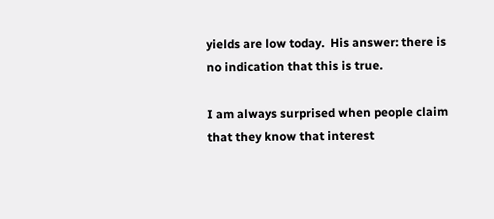yields are low today.  His answer: there is no indication that this is true.

I am always surprised when people claim that they know that interest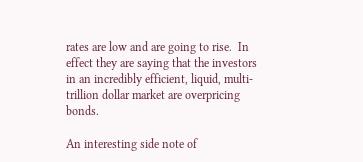rates are low and are going to rise.  In effect they are saying that the investors in an incredibly efficient, liquid, multi-trillion dollar market are overpricing bonds.

An interesting side note of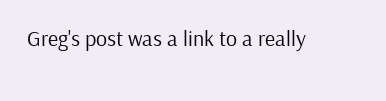Greg's post was a link to a really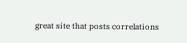great site that posts correlations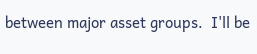between major asset groups.  I'll be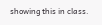showing this in class.